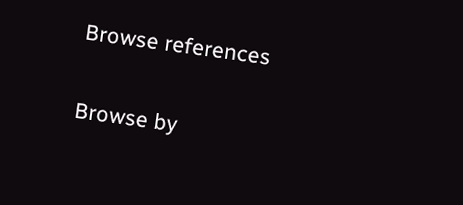Browse references

Browse by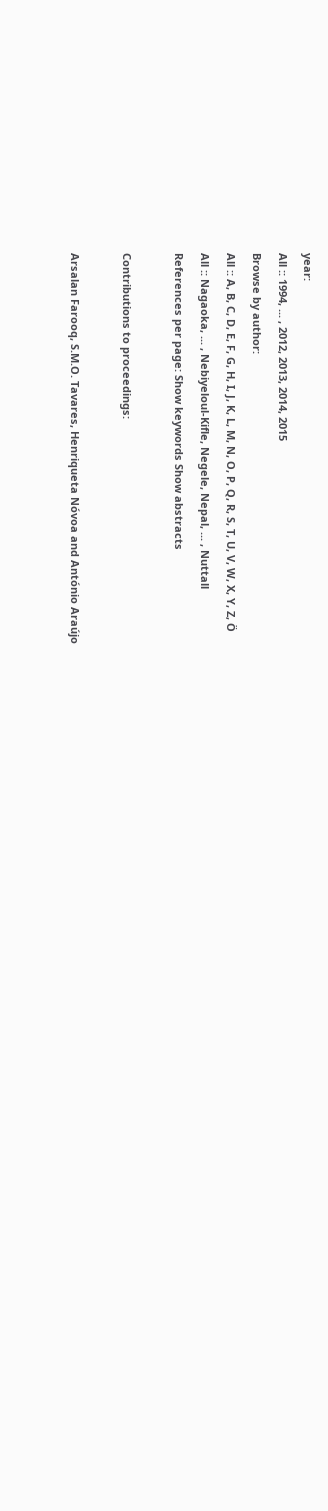year:
All :: 1994, ... , 2012, 2013, 2014, 2015
Browse by author:
All :: A, B, C, D, E, F, G, H, I, J, K, L, M, N, O, P, Q, R, S, T, U, V, W, X, Y, Z, Ö
All :: Nagaoka, ... , Nebiyeloul-Kifle, Negele, Nepal, ... , Nuttall
References per page: Show keywords Show abstracts

Contributions to proceedings:

Arsalan Farooq, S.M.O. Tavares, Henriqueta Nóvoa and António Araújo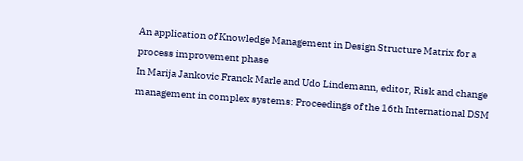An application of Knowledge Management in Design Structure Matrix for a process improvement phase
In Marija Jankovic Franck Marle and Udo Lindemann, editor, Risk and change management in complex systems: Proceedings of the 16th International DSM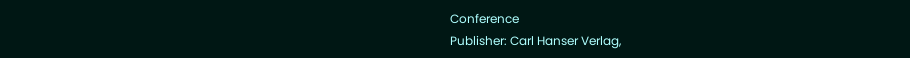Conference
Publisher: Carl Hanser Verlag,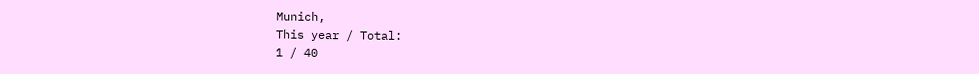Munich,
This year / Total:
1 / 40